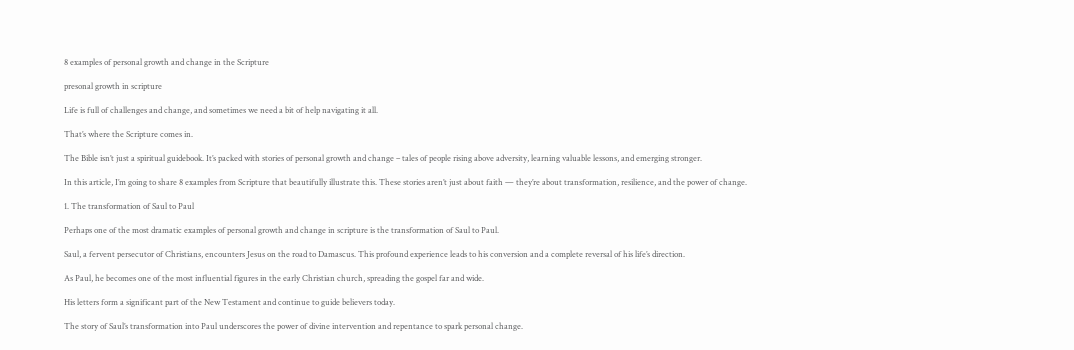8 examples of personal growth and change in the Scripture

presonal growth in scripture

Life is full of challenges and change, and sometimes we need a bit of help navigating it all.

That’s where the Scripture comes in.

The Bible isn’t just a spiritual guidebook. It’s packed with stories of personal growth and change – tales of people rising above adversity, learning valuable lessons, and emerging stronger.

In this article, I’m going to share 8 examples from Scripture that beautifully illustrate this. These stories aren’t just about faith — they’re about transformation, resilience, and the power of change.

1. The transformation of Saul to Paul

Perhaps one of the most dramatic examples of personal growth and change in scripture is the transformation of Saul to Paul.

Saul, a fervent persecutor of Christians, encounters Jesus on the road to Damascus. This profound experience leads to his conversion and a complete reversal of his life’s direction.

As Paul, he becomes one of the most influential figures in the early Christian church, spreading the gospel far and wide.

His letters form a significant part of the New Testament and continue to guide believers today.

The story of Saul’s transformation into Paul underscores the power of divine intervention and repentance to spark personal change.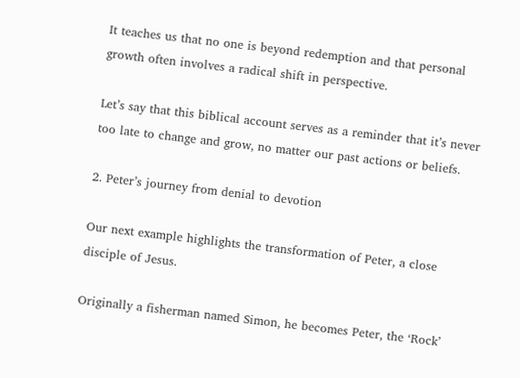It teaches us that no one is beyond redemption and that personal growth often involves a radical shift in perspective.

Let’s say that this biblical account serves as a reminder that it’s never too late to change and grow, no matter our past actions or beliefs.

2. Peter’s journey from denial to devotion

Our next example highlights the transformation of Peter, a close disciple of Jesus.

Originally a fisherman named Simon, he becomes Peter, the ‘Rock’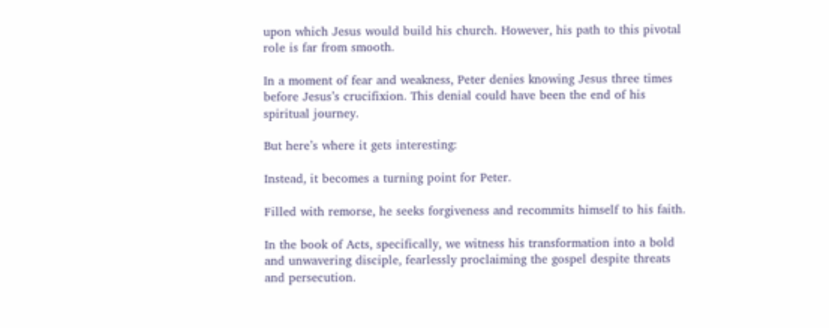upon which Jesus would build his church. However, his path to this pivotal role is far from smooth.

In a moment of fear and weakness, Peter denies knowing Jesus three times before Jesus’s crucifixion. This denial could have been the end of his spiritual journey.

But here’s where it gets interesting:

Instead, it becomes a turning point for Peter.

Filled with remorse, he seeks forgiveness and recommits himself to his faith.

In the book of Acts, specifically, we witness his transformation into a bold and unwavering disciple, fearlessly proclaiming the gospel despite threats and persecution.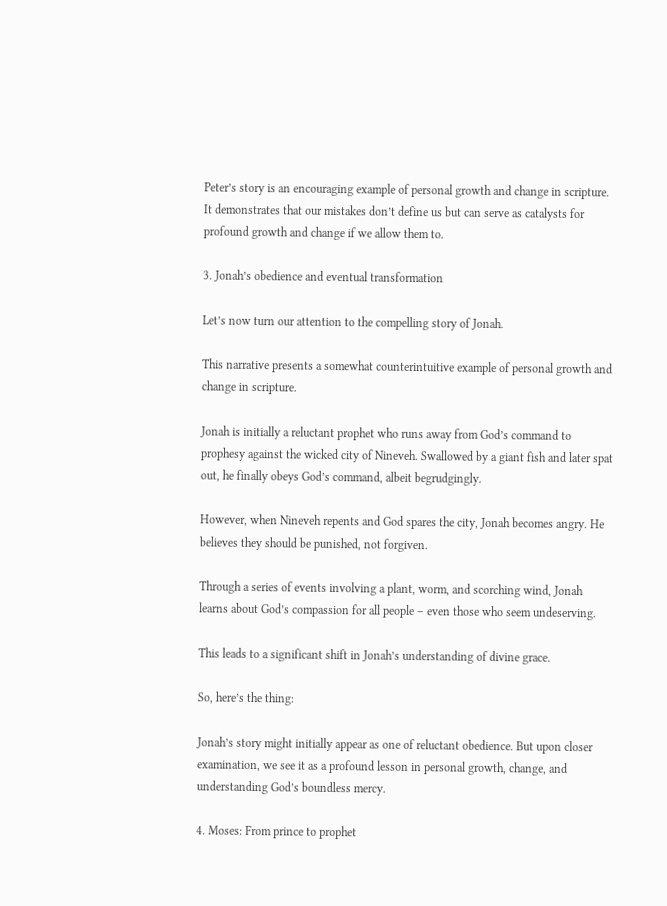Peter’s story is an encouraging example of personal growth and change in scripture. It demonstrates that our mistakes don’t define us but can serve as catalysts for profound growth and change if we allow them to.

3. Jonah’s obedience and eventual transformation

Let’s now turn our attention to the compelling story of Jonah.

This narrative presents a somewhat counterintuitive example of personal growth and change in scripture.

Jonah is initially a reluctant prophet who runs away from God’s command to prophesy against the wicked city of Nineveh. Swallowed by a giant fish and later spat out, he finally obeys God’s command, albeit begrudgingly.

However, when Nineveh repents and God spares the city, Jonah becomes angry. He believes they should be punished, not forgiven.

Through a series of events involving a plant, worm, and scorching wind, Jonah learns about God’s compassion for all people – even those who seem undeserving.

This leads to a significant shift in Jonah’s understanding of divine grace.

So, here’s the thing:

Jonah’s story might initially appear as one of reluctant obedience. But upon closer examination, we see it as a profound lesson in personal growth, change, and understanding God’s boundless mercy.

4. Moses: From prince to prophet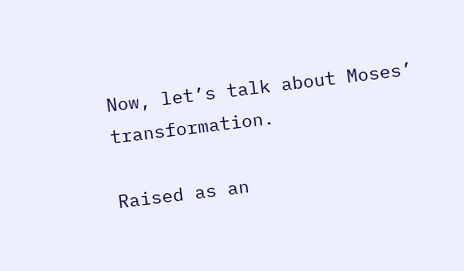Now, let’s talk about Moses’ transformation.

Raised as an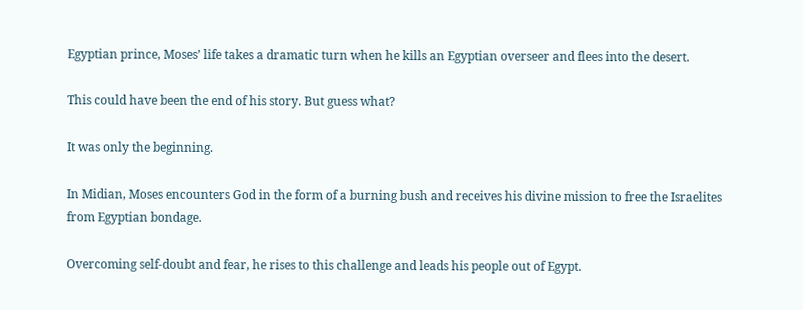Egyptian prince, Moses’ life takes a dramatic turn when he kills an Egyptian overseer and flees into the desert.

This could have been the end of his story. But guess what?

It was only the beginning.

In Midian, Moses encounters God in the form of a burning bush and receives his divine mission to free the Israelites from Egyptian bondage.

Overcoming self-doubt and fear, he rises to this challenge and leads his people out of Egypt.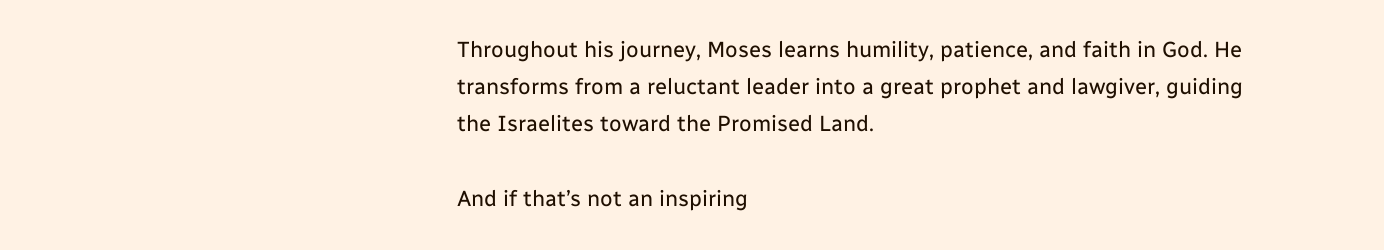Throughout his journey, Moses learns humility, patience, and faith in God. He transforms from a reluctant leader into a great prophet and lawgiver, guiding the Israelites toward the Promised Land.

And if that’s not an inspiring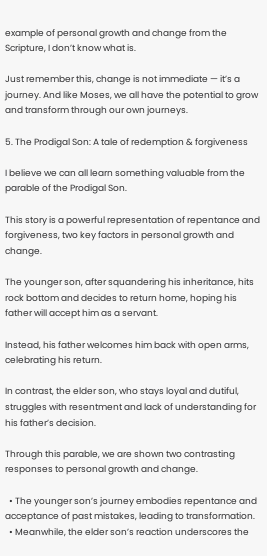example of personal growth and change from the Scripture, I don’t know what is.

Just remember this, change is not immediate — it’s a journey. And like Moses, we all have the potential to grow and transform through our own journeys.

5. The Prodigal Son: A tale of redemption & forgiveness

I believe we can all learn something valuable from the parable of the Prodigal Son.

This story is a powerful representation of repentance and forgiveness, two key factors in personal growth and change.

The younger son, after squandering his inheritance, hits rock bottom and decides to return home, hoping his father will accept him as a servant.

Instead, his father welcomes him back with open arms, celebrating his return.

In contrast, the elder son, who stays loyal and dutiful, struggles with resentment and lack of understanding for his father’s decision.

Through this parable, we are shown two contrasting responses to personal growth and change.

  • The younger son’s journey embodies repentance and acceptance of past mistakes, leading to transformation.
  • Meanwhile, the elder son’s reaction underscores the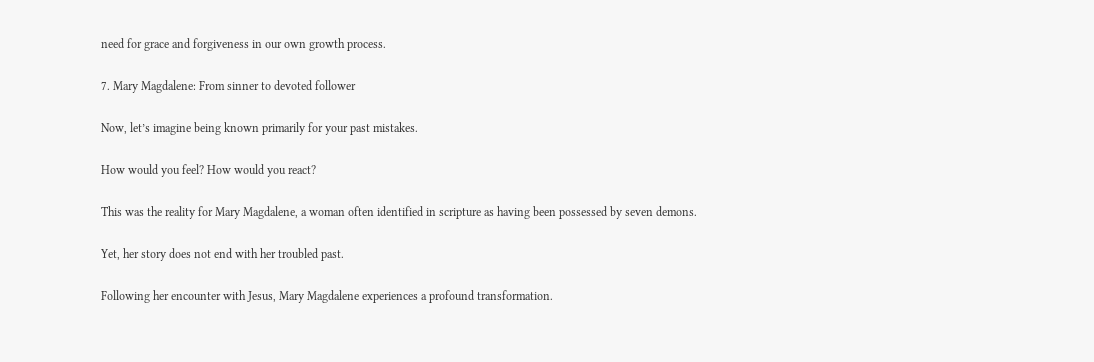need for grace and forgiveness in our own growth process.

7. Mary Magdalene: From sinner to devoted follower

Now, let’s imagine being known primarily for your past mistakes.

How would you feel? How would you react?

This was the reality for Mary Magdalene, a woman often identified in scripture as having been possessed by seven demons.

Yet, her story does not end with her troubled past.

Following her encounter with Jesus, Mary Magdalene experiences a profound transformation.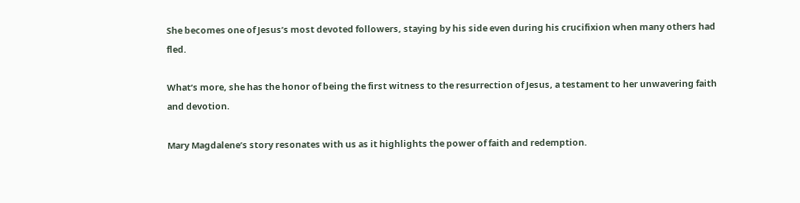She becomes one of Jesus’s most devoted followers, staying by his side even during his crucifixion when many others had fled.

What’s more, she has the honor of being the first witness to the resurrection of Jesus, a testament to her unwavering faith and devotion.

Mary Magdalene’s story resonates with us as it highlights the power of faith and redemption.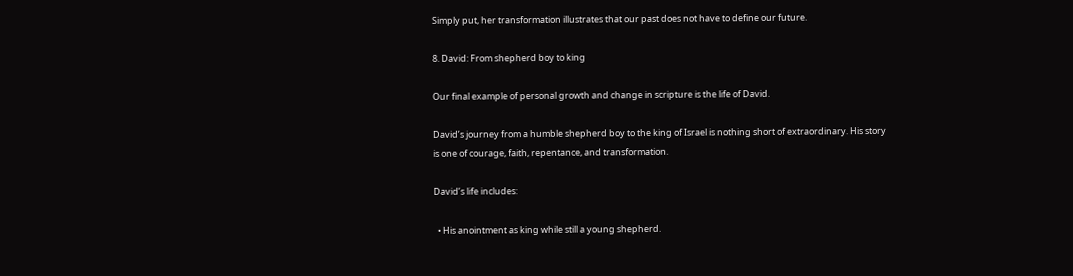Simply put, her transformation illustrates that our past does not have to define our future.

8. David: From shepherd boy to king

Our final example of personal growth and change in scripture is the life of David.

David’s journey from a humble shepherd boy to the king of Israel is nothing short of extraordinary. His story is one of courage, faith, repentance, and transformation.

David’s life includes:

  • His anointment as king while still a young shepherd.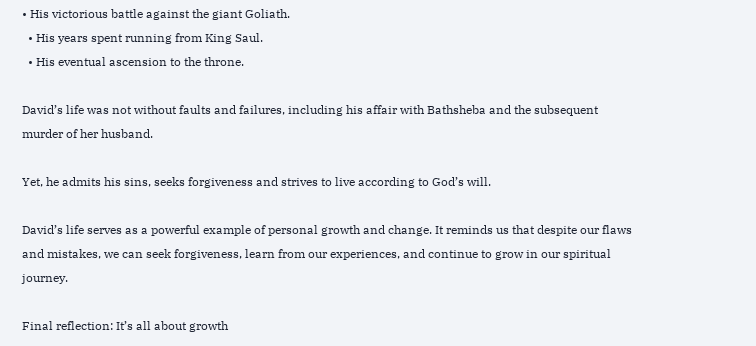• His victorious battle against the giant Goliath.
  • His years spent running from King Saul.
  • His eventual ascension to the throne.

David’s life was not without faults and failures, including his affair with Bathsheba and the subsequent murder of her husband.

Yet, he admits his sins, seeks forgiveness and strives to live according to God’s will.

David’s life serves as a powerful example of personal growth and change. It reminds us that despite our flaws and mistakes, we can seek forgiveness, learn from our experiences, and continue to grow in our spiritual journey.

Final reflection: It’s all about growth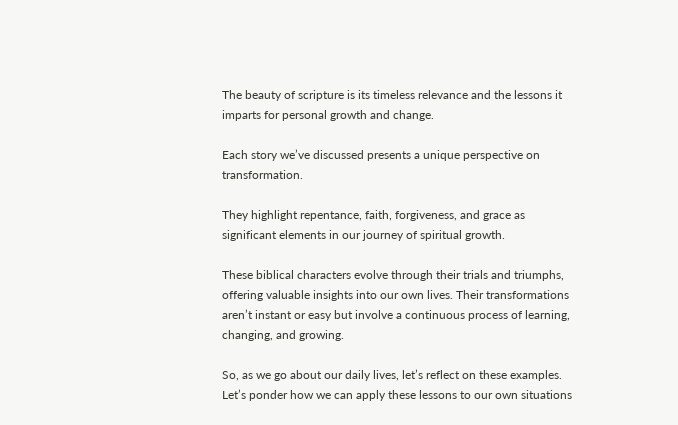The beauty of scripture is its timeless relevance and the lessons it imparts for personal growth and change.

Each story we’ve discussed presents a unique perspective on transformation.

They highlight repentance, faith, forgiveness, and grace as significant elements in our journey of spiritual growth.

These biblical characters evolve through their trials and triumphs, offering valuable insights into our own lives. Their transformations aren’t instant or easy but involve a continuous process of learning, changing, and growing.

So, as we go about our daily lives, let’s reflect on these examples. Let’s ponder how we can apply these lessons to our own situations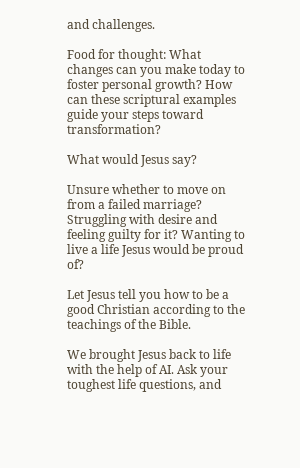and challenges.

Food for thought: What changes can you make today to foster personal growth? How can these scriptural examples guide your steps toward transformation?

What would Jesus say?

Unsure whether to move on from a failed marriage? Struggling with desire and feeling guilty for it? Wanting to live a life Jesus would be proud of?

Let Jesus tell you how to be a good Christian according to the teachings of the Bible.

We brought Jesus back to life with the help of AI. Ask your toughest life questions, and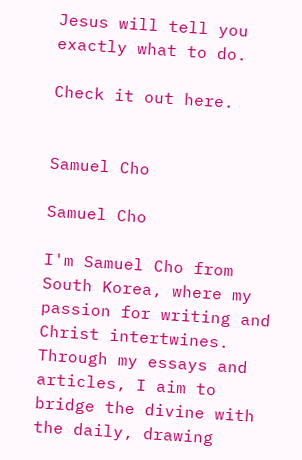Jesus will tell you exactly what to do.

Check it out here.


Samuel Cho

Samuel Cho

I'm Samuel Cho from South Korea, where my passion for writing and Christ intertwines. Through my essays and articles, I aim to bridge the divine with the daily, drawing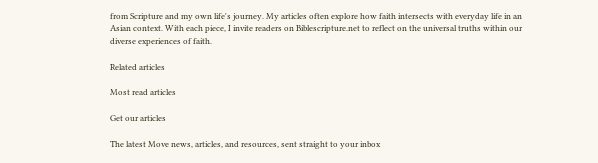from Scripture and my own life's journey. My articles often explore how faith intersects with everyday life in an Asian context. With each piece, I invite readers on Biblescripture.net to reflect on the universal truths within our diverse experiences of faith.

Related articles

Most read articles

Get our articles

The latest Move news, articles, and resources, sent straight to your inbox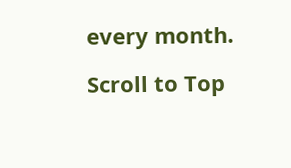every month.

Scroll to Top